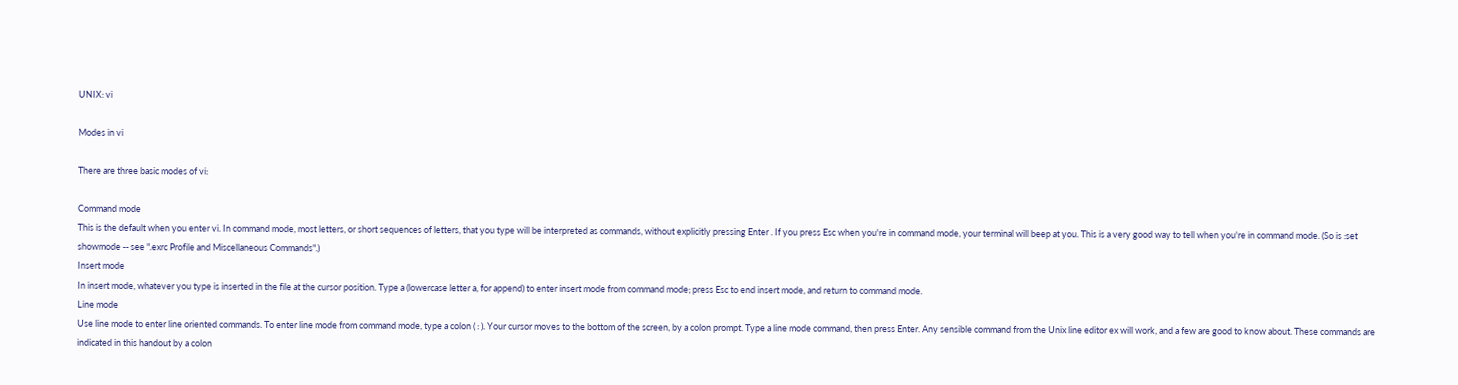UNIX: vi

Modes in vi

There are three basic modes of vi:

Command mode
This is the default when you enter vi. In command mode, most letters, or short sequences of letters, that you type will be interpreted as commands, without explicitly pressing Enter . If you press Esc when you're in command mode, your terminal will beep at you. This is a very good way to tell when you're in command mode. (So is :set showmode -- see ".exrc Profile and Miscellaneous Commands".)
Insert mode
In insert mode, whatever you type is inserted in the file at the cursor position. Type a (lowercase letter a, for append) to enter insert mode from command mode; press Esc to end insert mode, and return to command mode.
Line mode
Use line mode to enter line oriented commands. To enter line mode from command mode, type a colon ( : ). Your cursor moves to the bottom of the screen, by a colon prompt. Type a line mode command, then press Enter. Any sensible command from the Unix line editor ex will work, and a few are good to know about. These commands are indicated in this handout by a colon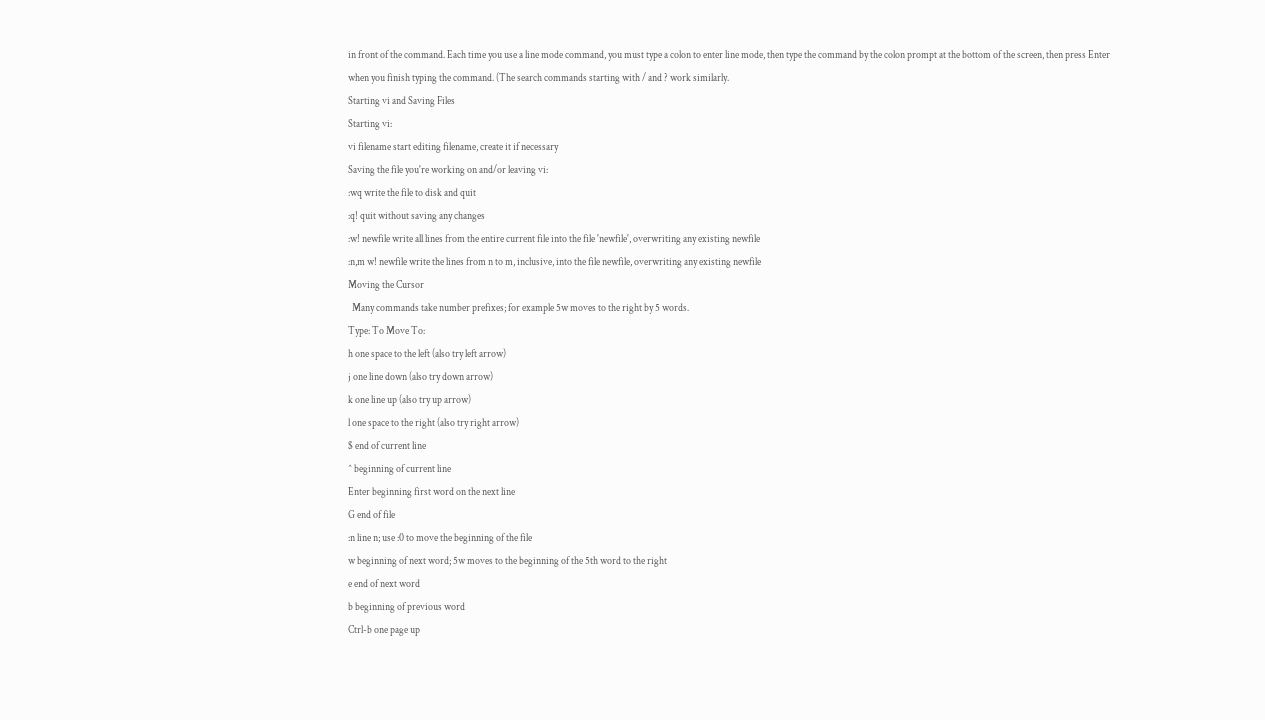in front of the command. Each time you use a line mode command, you must type a colon to enter line mode, then type the command by the colon prompt at the bottom of the screen, then press Enter when you finish typing the command. (The search commands starting with / and ? work similarly.
Starting vi and Saving Files
Starting vi:
vi filename start editing filename, create it if necessary
Saving the file you're working on and/or leaving vi:
:wq write the file to disk and quit
:q! quit without saving any changes
:w! newfile write all lines from the entire current file into the file 'newfile', overwriting any existing newfile
:n,m w! newfile write the lines from n to m, inclusive, into the file newfile, overwriting any existing newfile
Moving the Cursor
  Many commands take number prefixes; for example 5w moves to the right by 5 words.
Type: To Move To:
h one space to the left (also try left arrow)
j one line down (also try down arrow)
k one line up (also try up arrow)
l one space to the right (also try right arrow)
$ end of current line
^ beginning of current line
Enter beginning first word on the next line
G end of file
:n line n; use :0 to move the beginning of the file
w beginning of next word; 5w moves to the beginning of the 5th word to the right
e end of next word
b beginning of previous word
Ctrl-b one page up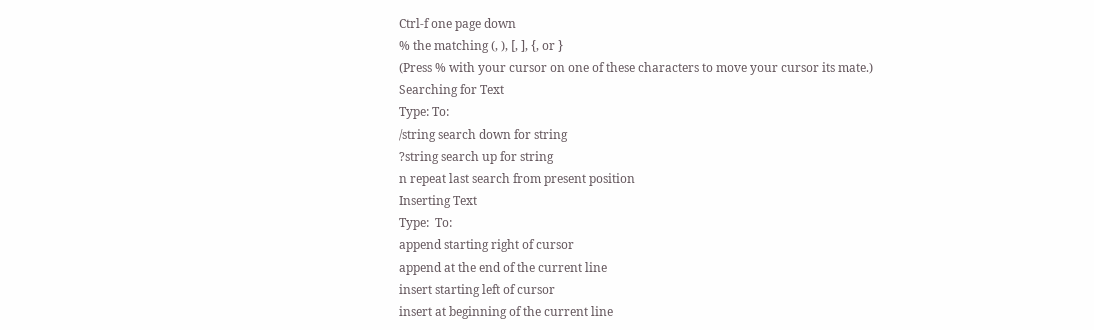Ctrl-f one page down
% the matching (, ), [, ], {, or }
(Press % with your cursor on one of these characters to move your cursor its mate.)
Searching for Text
Type: To:
/string search down for string
?string search up for string
n repeat last search from present position
Inserting Text
Type:  To:
append starting right of cursor
append at the end of the current line
insert starting left of cursor
insert at beginning of the current line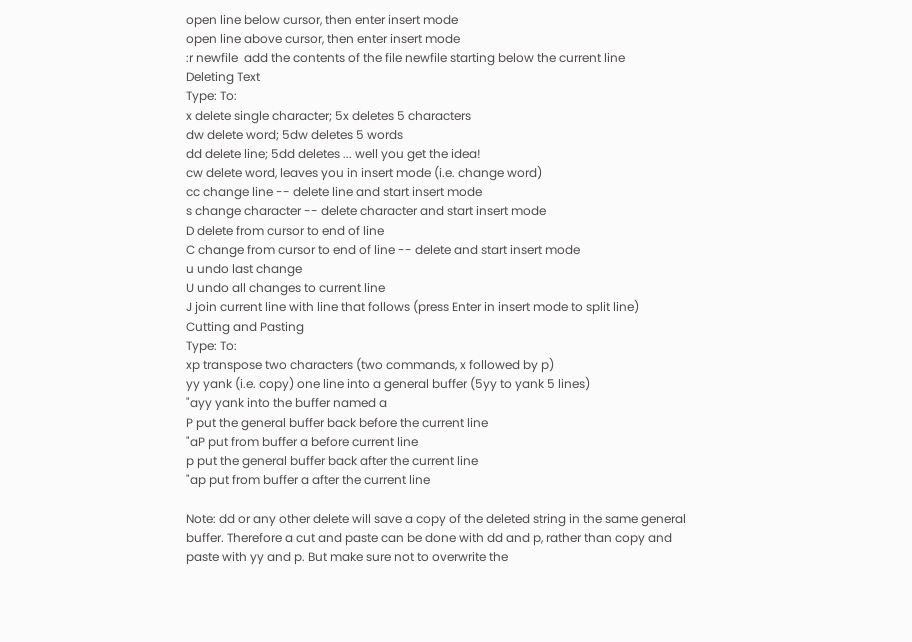open line below cursor, then enter insert mode
open line above cursor, then enter insert mode
:r newfile  add the contents of the file newfile starting below the current line
Deleting Text
Type: To:
x delete single character; 5x deletes 5 characters
dw delete word; 5dw deletes 5 words
dd delete line; 5dd deletes ... well you get the idea!
cw delete word, leaves you in insert mode (i.e. change word)
cc change line -- delete line and start insert mode
s change character -- delete character and start insert mode
D delete from cursor to end of line
C change from cursor to end of line -- delete and start insert mode
u undo last change
U undo all changes to current line
J join current line with line that follows (press Enter in insert mode to split line)
Cutting and Pasting
Type: To:
xp transpose two characters (two commands, x followed by p)
yy yank (i.e. copy) one line into a general buffer (5yy to yank 5 lines)
"ayy yank into the buffer named a
P put the general buffer back before the current line
"aP put from buffer a before current line
p put the general buffer back after the current line
"ap put from buffer a after the current line

Note: dd or any other delete will save a copy of the deleted string in the same general buffer. Therefore a cut and paste can be done with dd and p, rather than copy and paste with yy and p. But make sure not to overwrite the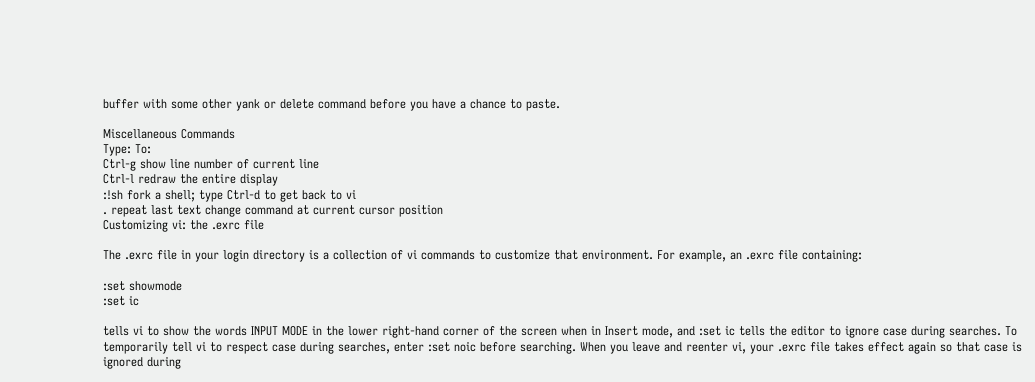buffer with some other yank or delete command before you have a chance to paste.

Miscellaneous Commands
Type: To:
Ctrl-g show line number of current line
Ctrl-l redraw the entire display
:!sh fork a shell; type Ctrl-d to get back to vi
. repeat last text change command at current cursor position
Customizing vi: the .exrc file

The .exrc file in your login directory is a collection of vi commands to customize that environment. For example, an .exrc file containing:

:set showmode
:set ic

tells vi to show the words INPUT MODE in the lower right-hand corner of the screen when in Insert mode, and :set ic tells the editor to ignore case during searches. To temporarily tell vi to respect case during searches, enter :set noic before searching. When you leave and reenter vi, your .exrc file takes effect again so that case is ignored during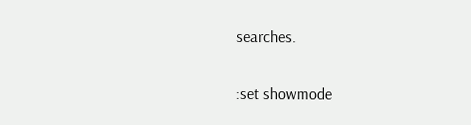searches.

:set showmode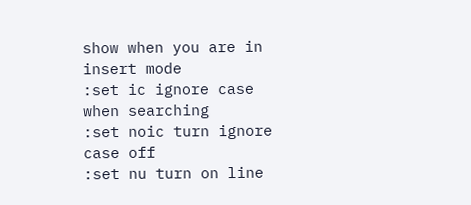show when you are in insert mode
:set ic ignore case when searching
:set noic turn ignore case off
:set nu turn on line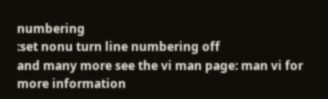numbering
:set nonu turn line numbering off
and many more see the vi man page: man vi for more information